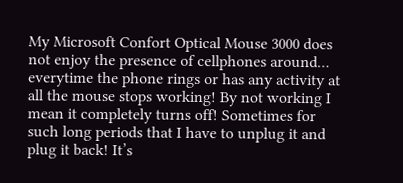My Microsoft Confort Optical Mouse 3000 does not enjoy the presence of cellphones around… everytime the phone rings or has any activity at all the mouse stops working! By not working I mean it completely turns off! Sometimes for such long periods that I have to unplug it and plug it back! It’s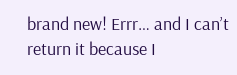brand new! Errr… and I can’t return it because I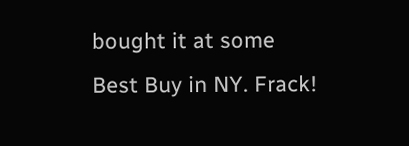bought it at some Best Buy in NY. Frack!